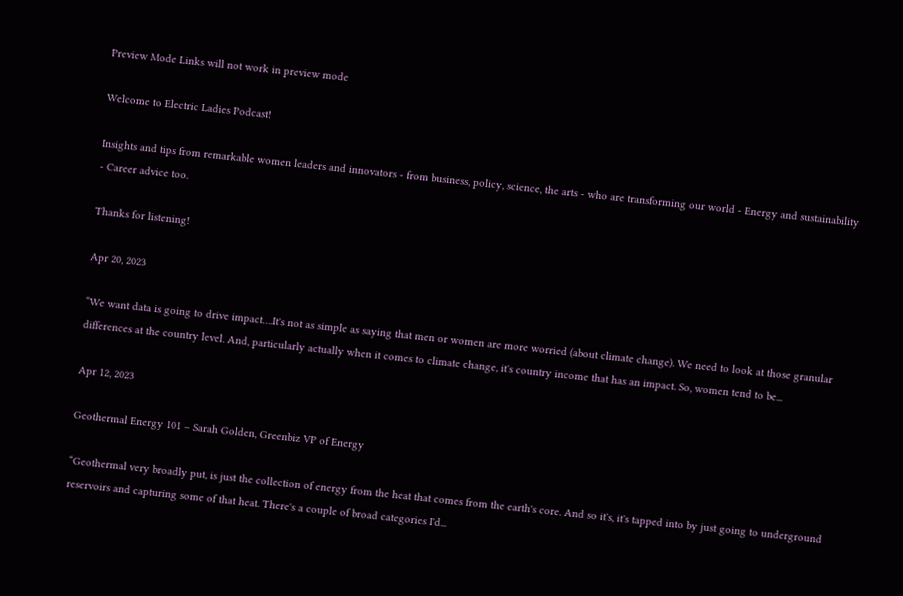Preview Mode Links will not work in preview mode

Welcome to Electric Ladies Podcast!

Insights and tips from remarkable women leaders and innovators - from business, policy, science, the arts - who are transforming our world - Energy and sustainability - Career advice too.

Thanks for listening!

Apr 20, 2023

“We want data is going to drive impact….It's not as simple as saying that men or women are more worried (about climate change). We need to look at those granular differences at the country level. And, particularly actually when it comes to climate change, it's country income that has an impact. So, women tend to be...

Apr 12, 2023

Geothermal Energy 101 – Sarah Golden, Greenbiz VP of Energy

“Geothermal very broadly put, is just the collection of energy from the heat that comes from the earth's core. And so it's, it's tapped into by just going to underground reservoirs and capturing some of that heat. There's a couple of broad categories I'd...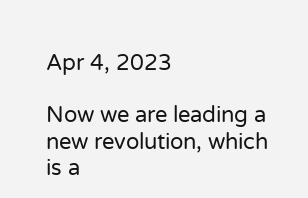Apr 4, 2023

Now we are leading a new revolution, which is a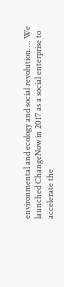environmental and ecology and social revolution…. We launched ChangeNow in 2017 as a social enterprise to accelerate the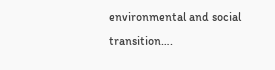environmental and social transition….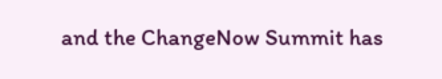and the ChangeNow Summit has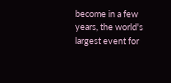become in a few years, the world's largest event for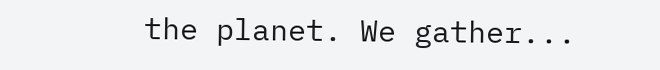the planet. We gather...